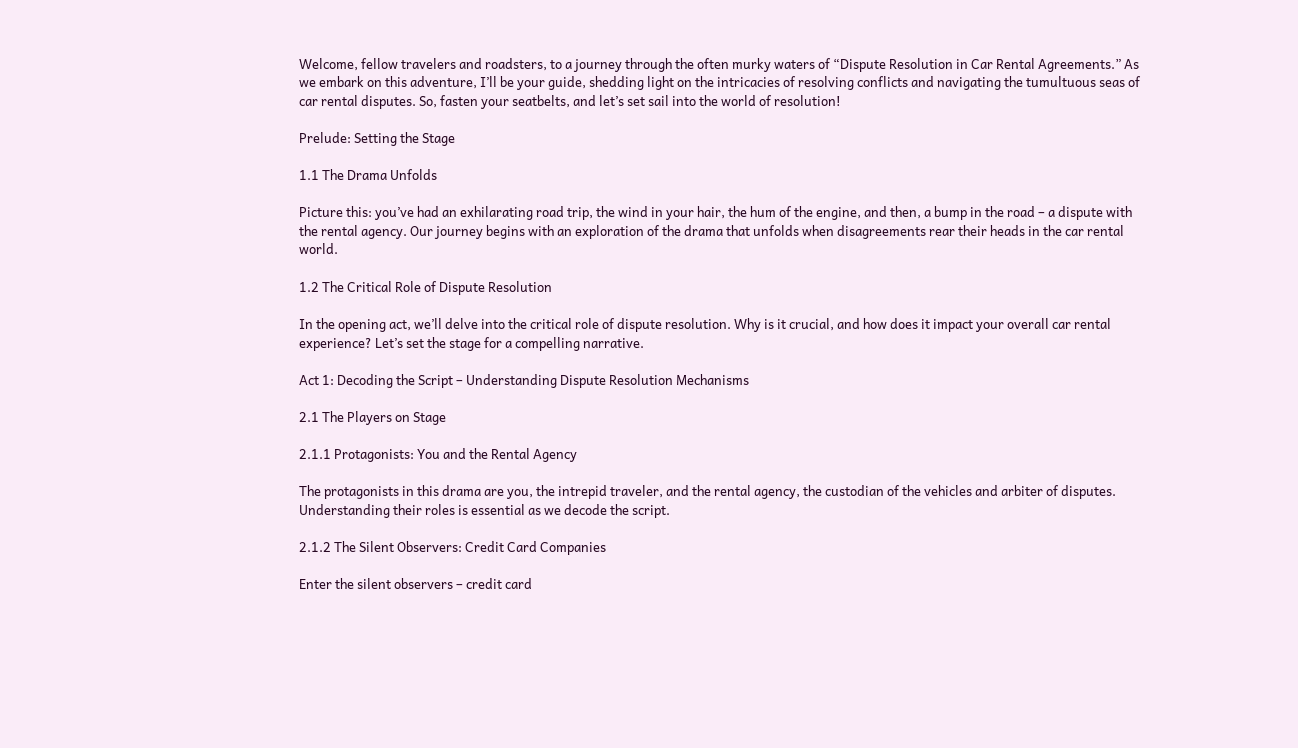Welcome, fellow travelers and roadsters, to a journey through the often murky waters of “Dispute Resolution in Car Rental Agreements.” As we embark on this adventure, I’ll be your guide, shedding light on the intricacies of resolving conflicts and navigating the tumultuous seas of car rental disputes. So, fasten your seatbelts, and let’s set sail into the world of resolution!

Prelude: Setting the Stage

1.1 The Drama Unfolds

Picture this: you’ve had an exhilarating road trip, the wind in your hair, the hum of the engine, and then, a bump in the road – a dispute with the rental agency. Our journey begins with an exploration of the drama that unfolds when disagreements rear their heads in the car rental world.

1.2 The Critical Role of Dispute Resolution

In the opening act, we’ll delve into the critical role of dispute resolution. Why is it crucial, and how does it impact your overall car rental experience? Let’s set the stage for a compelling narrative.

Act 1: Decoding the Script – Understanding Dispute Resolution Mechanisms

2.1 The Players on Stage

2.1.1 Protagonists: You and the Rental Agency

The protagonists in this drama are you, the intrepid traveler, and the rental agency, the custodian of the vehicles and arbiter of disputes. Understanding their roles is essential as we decode the script.

2.1.2 The Silent Observers: Credit Card Companies

Enter the silent observers – credit card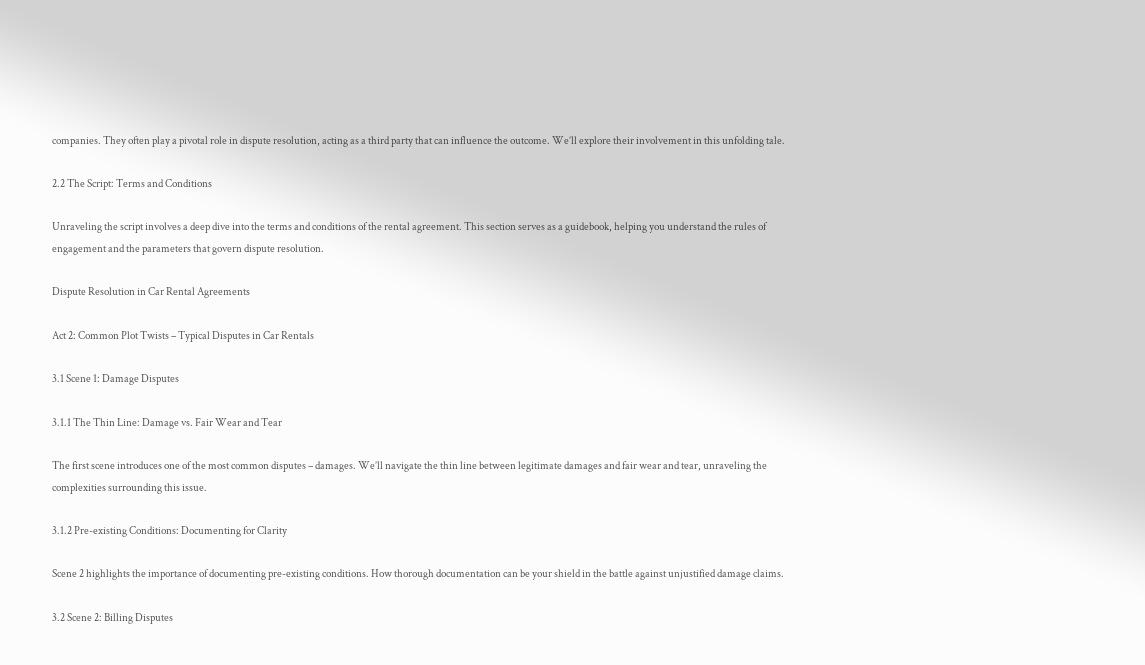companies. They often play a pivotal role in dispute resolution, acting as a third party that can influence the outcome. We’ll explore their involvement in this unfolding tale.

2.2 The Script: Terms and Conditions

Unraveling the script involves a deep dive into the terms and conditions of the rental agreement. This section serves as a guidebook, helping you understand the rules of engagement and the parameters that govern dispute resolution.

Dispute Resolution in Car Rental Agreements

Act 2: Common Plot Twists – Typical Disputes in Car Rentals

3.1 Scene 1: Damage Disputes

3.1.1 The Thin Line: Damage vs. Fair Wear and Tear

The first scene introduces one of the most common disputes – damages. We’ll navigate the thin line between legitimate damages and fair wear and tear, unraveling the complexities surrounding this issue.

3.1.2 Pre-existing Conditions: Documenting for Clarity

Scene 2 highlights the importance of documenting pre-existing conditions. How thorough documentation can be your shield in the battle against unjustified damage claims.

3.2 Scene 2: Billing Disputes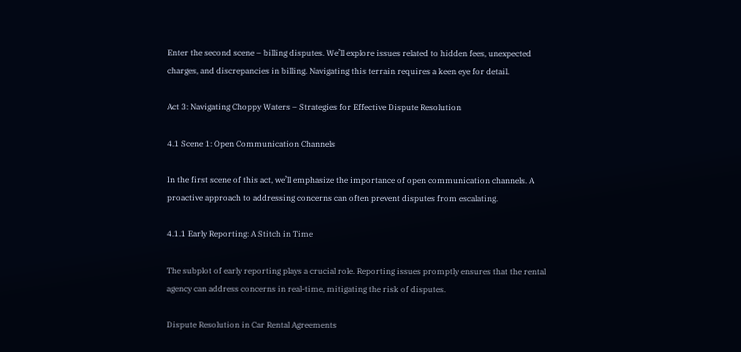Enter the second scene – billing disputes. We’ll explore issues related to hidden fees, unexpected charges, and discrepancies in billing. Navigating this terrain requires a keen eye for detail.

Act 3: Navigating Choppy Waters – Strategies for Effective Dispute Resolution

4.1 Scene 1: Open Communication Channels

In the first scene of this act, we’ll emphasize the importance of open communication channels. A proactive approach to addressing concerns can often prevent disputes from escalating.

4.1.1 Early Reporting: A Stitch in Time

The subplot of early reporting plays a crucial role. Reporting issues promptly ensures that the rental agency can address concerns in real-time, mitigating the risk of disputes.

Dispute Resolution in Car Rental Agreements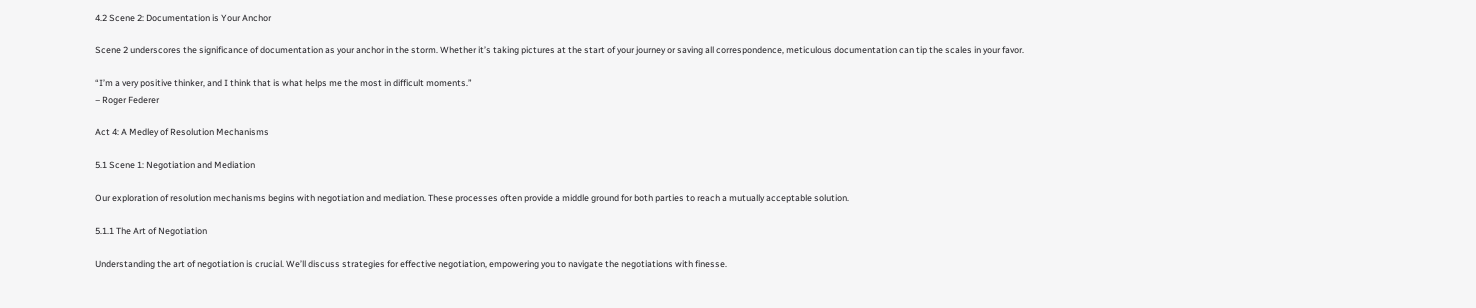4.2 Scene 2: Documentation is Your Anchor

Scene 2 underscores the significance of documentation as your anchor in the storm. Whether it’s taking pictures at the start of your journey or saving all correspondence, meticulous documentation can tip the scales in your favor.

“I’m a very positive thinker, and I think that is what helps me the most in difficult moments.”
– Roger Federer

Act 4: A Medley of Resolution Mechanisms

5.1 Scene 1: Negotiation and Mediation

Our exploration of resolution mechanisms begins with negotiation and mediation. These processes often provide a middle ground for both parties to reach a mutually acceptable solution.

5.1.1 The Art of Negotiation

Understanding the art of negotiation is crucial. We’ll discuss strategies for effective negotiation, empowering you to navigate the negotiations with finesse.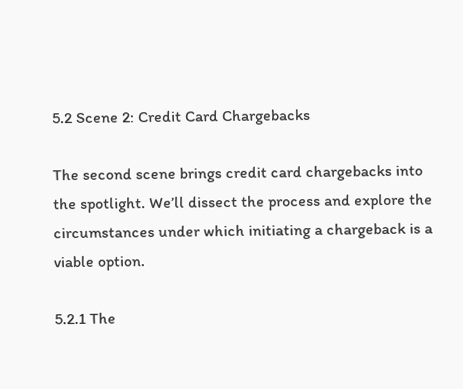5.2 Scene 2: Credit Card Chargebacks

The second scene brings credit card chargebacks into the spotlight. We’ll dissect the process and explore the circumstances under which initiating a chargeback is a viable option.

5.2.1 The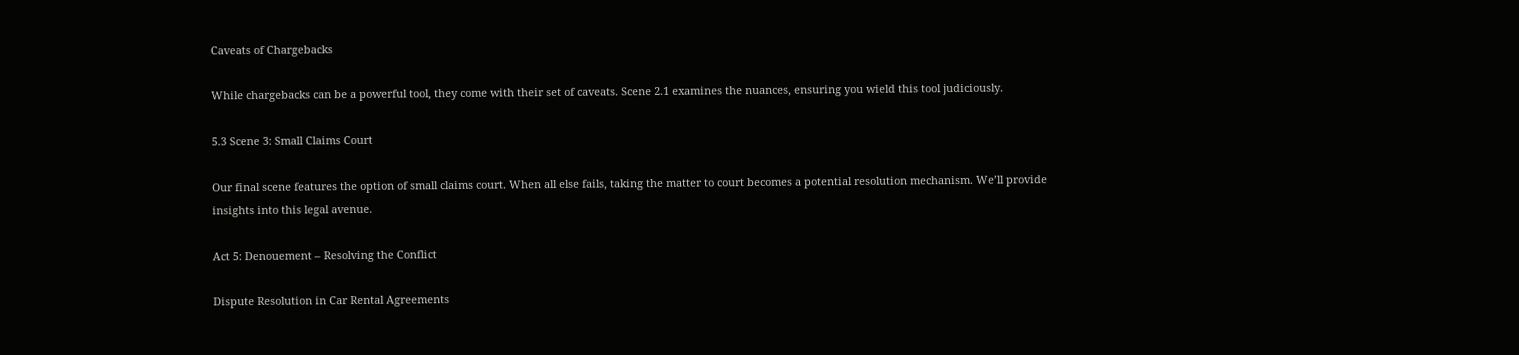Caveats of Chargebacks

While chargebacks can be a powerful tool, they come with their set of caveats. Scene 2.1 examines the nuances, ensuring you wield this tool judiciously.

5.3 Scene 3: Small Claims Court

Our final scene features the option of small claims court. When all else fails, taking the matter to court becomes a potential resolution mechanism. We’ll provide insights into this legal avenue.

Act 5: Denouement – Resolving the Conflict

Dispute Resolution in Car Rental Agreements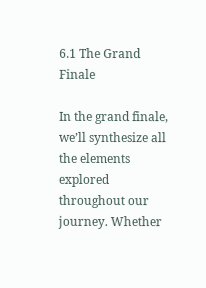6.1 The Grand Finale

In the grand finale, we’ll synthesize all the elements explored throughout our journey. Whether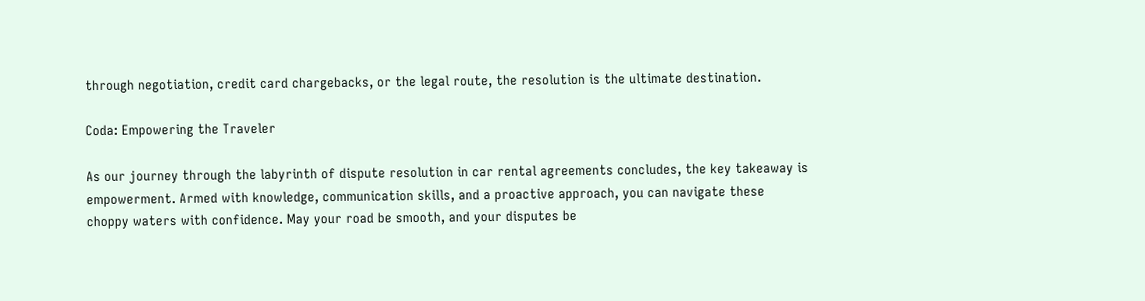through negotiation, credit card chargebacks, or the legal route, the resolution is the ultimate destination.

Coda: Empowering the Traveler

As our journey through the labyrinth of dispute resolution in car rental agreements concludes, the key takeaway is empowerment. Armed with knowledge, communication skills, and a proactive approach, you can navigate these choppy waters with confidence. May your road be smooth, and your disputes be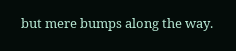but mere bumps along the way.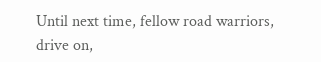Until next time, fellow road warriors, drive on,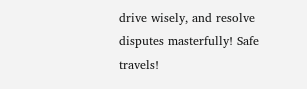drive wisely, and resolve disputes masterfully! Safe travels!